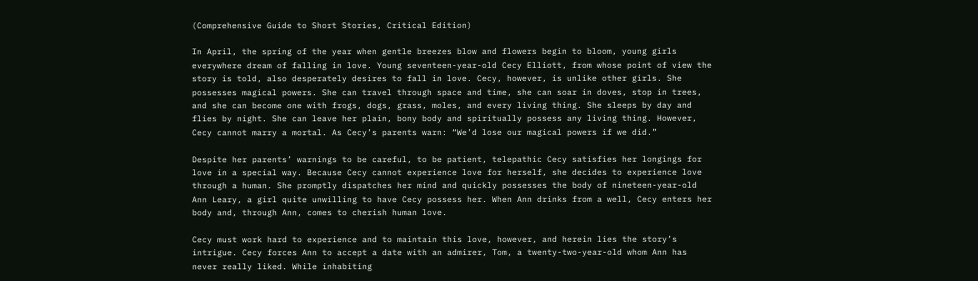(Comprehensive Guide to Short Stories, Critical Edition)

In April, the spring of the year when gentle breezes blow and flowers begin to bloom, young girls everywhere dream of falling in love. Young seventeen-year-old Cecy Elliott, from whose point of view the story is told, also desperately desires to fall in love. Cecy, however, is unlike other girls. She possesses magical powers. She can travel through space and time, she can soar in doves, stop in trees, and she can become one with frogs, dogs, grass, moles, and every living thing. She sleeps by day and flies by night. She can leave her plain, bony body and spiritually possess any living thing. However, Cecy cannot marry a mortal. As Cecy’s parents warn: “We’d lose our magical powers if we did.”

Despite her parents’ warnings to be careful, to be patient, telepathic Cecy satisfies her longings for love in a special way. Because Cecy cannot experience love for herself, she decides to experience love through a human. She promptly dispatches her mind and quickly possesses the body of nineteen-year-old Ann Leary, a girl quite unwilling to have Cecy possess her. When Ann drinks from a well, Cecy enters her body and, through Ann, comes to cherish human love.

Cecy must work hard to experience and to maintain this love, however, and herein lies the story’s intrigue. Cecy forces Ann to accept a date with an admirer, Tom, a twenty-two-year-old whom Ann has never really liked. While inhabiting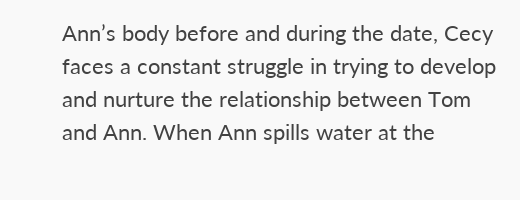Ann’s body before and during the date, Cecy faces a constant struggle in trying to develop and nurture the relationship between Tom and Ann. When Ann spills water at the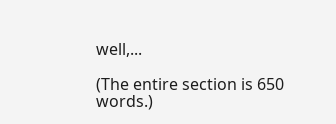well,...

(The entire section is 650 words.)